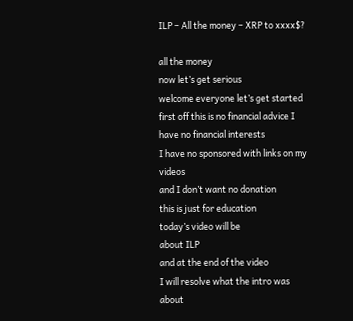ILP – All the money – XRP to xxxx$?

all the money
now let’s get serious
welcome everyone let’s get started
first off this is no financial advice I
have no financial interests
I have no sponsored with links on my videos
and I don’t want no donation
this is just for education
today’s video will be
about ILP
and at the end of the video
I will resolve what the intro was about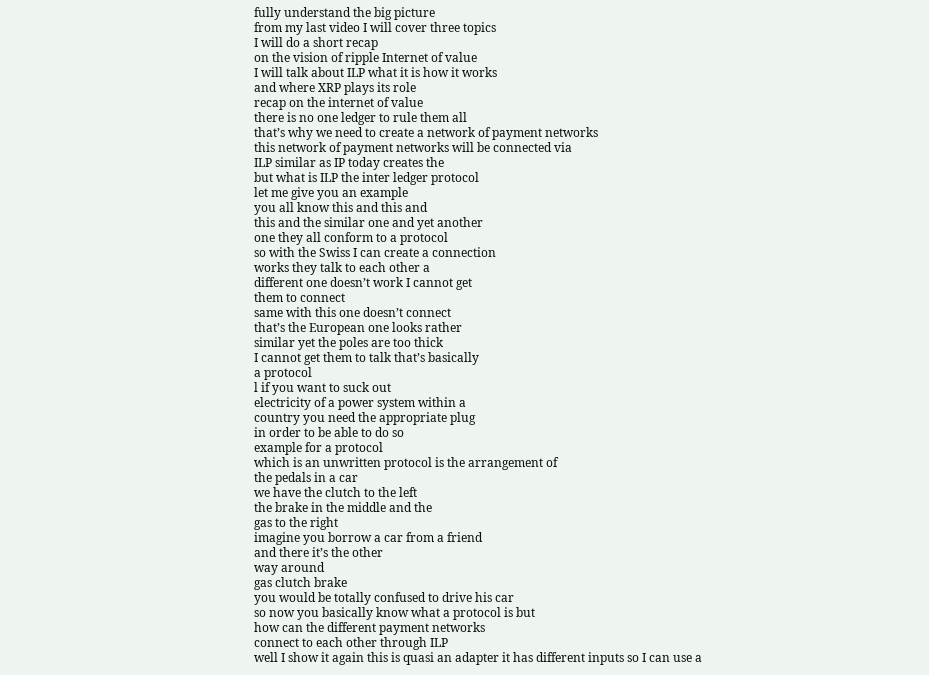fully understand the big picture
from my last video I will cover three topics
I will do a short recap
on the vision of ripple Internet of value
I will talk about ILP what it is how it works
and where XRP plays its role
recap on the internet of value
there is no one ledger to rule them all
that’s why we need to create a network of payment networks
this network of payment networks will be connected via
ILP similar as IP today creates the
but what is ILP the inter ledger protocol
let me give you an example
you all know this and this and
this and the similar one and yet another
one they all conform to a protocol
so with the Swiss I can create a connection
works they talk to each other a
different one doesn’t work I cannot get
them to connect
same with this one doesn’t connect
that’s the European one looks rather
similar yet the poles are too thick
I cannot get them to talk that’s basically
a protocol
l if you want to suck out
electricity of a power system within a
country you need the appropriate plug
in order to be able to do so
example for a protocol
which is an unwritten protocol is the arrangement of
the pedals in a car
we have the clutch to the left
the brake in the middle and the
gas to the right
imagine you borrow a car from a friend
and there it’s the other
way around
gas clutch brake
you would be totally confused to drive his car
so now you basically know what a protocol is but
how can the different payment networks
connect to each other through ILP
well I show it again this is quasi an adapter it has different inputs so I can use a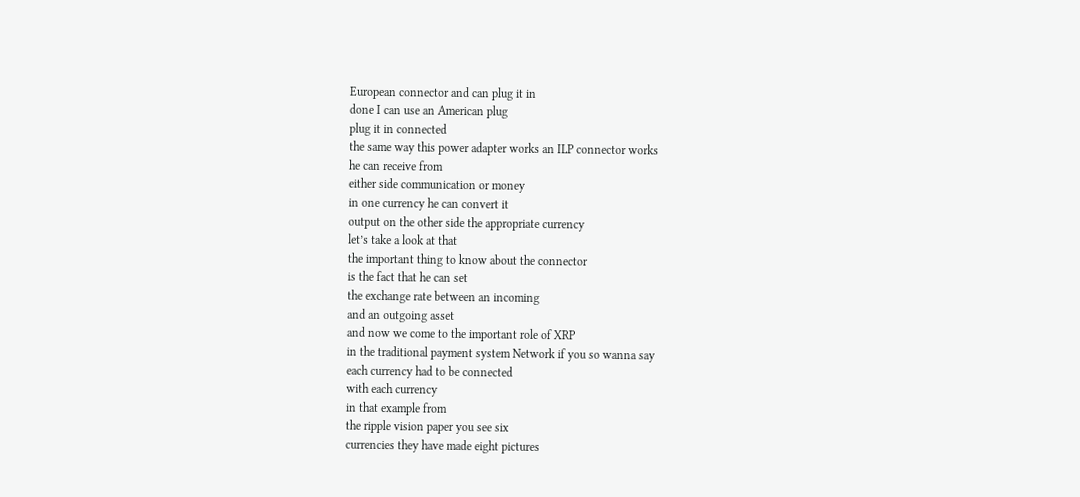European connector and can plug it in
done I can use an American plug
plug it in connected
the same way this power adapter works an ILP connector works
he can receive from
either side communication or money
in one currency he can convert it
output on the other side the appropriate currency
let’s take a look at that
the important thing to know about the connector
is the fact that he can set
the exchange rate between an incoming
and an outgoing asset
and now we come to the important role of XRP
in the traditional payment system Network if you so wanna say
each currency had to be connected
with each currency
in that example from
the ripple vision paper you see six
currencies they have made eight pictures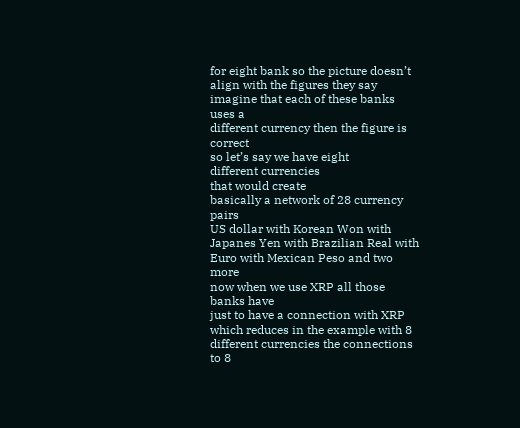for eight bank so the picture doesn’t
align with the figures they say
imagine that each of these banks uses a
different currency then the figure is correct
so let’s say we have eight
different currencies
that would create
basically a network of 28 currency pairs
US dollar with Korean Won with
Japanes Yen with Brazilian Real with
Euro with Mexican Peso and two more
now when we use XRP all those banks have
just to have a connection with XRP
which reduces in the example with 8
different currencies the connections to 8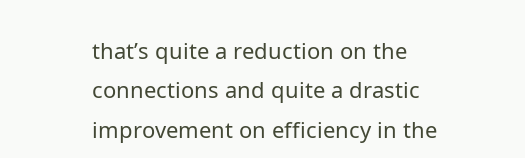that’s quite a reduction on the
connections and quite a drastic
improvement on efficiency in the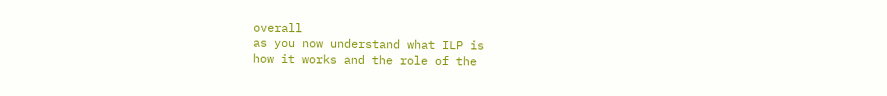overall
as you now understand what ILP is
how it works and the role of the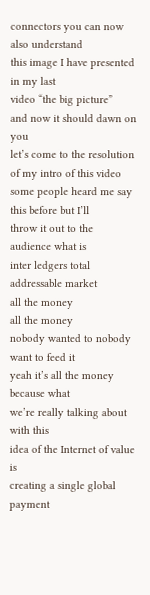connectors you can now also understand
this image I have presented in my last
video “the big picture”
and now it should dawn on you
let’s come to the resolution
of my intro of this video
some people heard me say this before but I’ll
throw it out to the audience what is
inter ledgers total addressable market
all the money
all the money
nobody wanted to nobody want to feed it
yeah it’s all the money because what
we’re really talking about with this
idea of the Internet of value is
creating a single global payment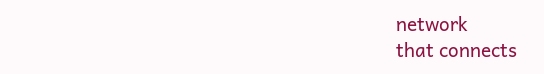network
that connects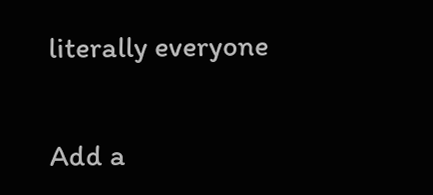literally everyone


Add a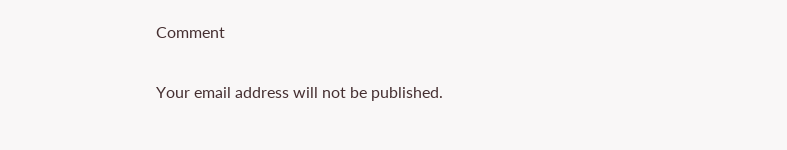Comment

Your email address will not be published.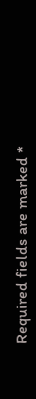Required fields are marked *